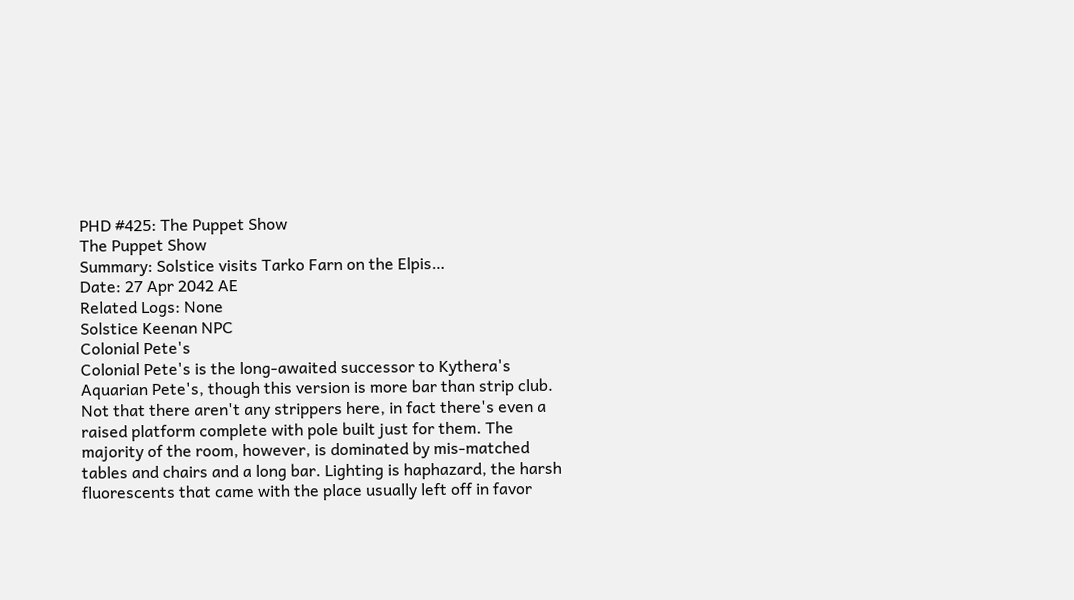PHD #425: The Puppet Show
The Puppet Show
Summary: Solstice visits Tarko Farn on the Elpis…
Date: 27 Apr 2042 AE
Related Logs: None
Solstice Keenan NPC
Colonial Pete's
Colonial Pete's is the long-awaited successor to Kythera's Aquarian Pete's, though this version is more bar than strip club. Not that there aren't any strippers here, in fact there's even a raised platform complete with pole built just for them. The majority of the room, however, is dominated by mis-matched tables and chairs and a long bar. Lighting is haphazard, the harsh fluorescents that came with the place usually left off in favor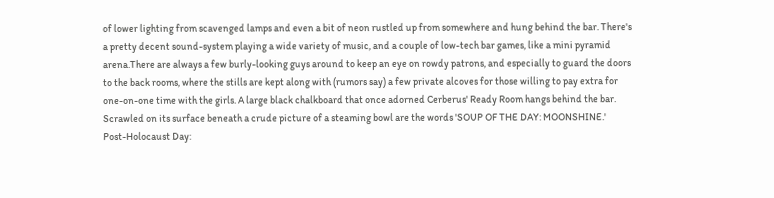of lower lighting from scavenged lamps and even a bit of neon rustled up from somewhere and hung behind the bar. There's a pretty decent sound-system playing a wide variety of music, and a couple of low-tech bar games, like a mini pyramid arena.There are always a few burly-looking guys around to keep an eye on rowdy patrons, and especially to guard the doors to the back rooms, where the stills are kept along with (rumors say) a few private alcoves for those willing to pay extra for one-on-one time with the girls. A large black chalkboard that once adorned Cerberus' Ready Room hangs behind the bar. Scrawled on its surface beneath a crude picture of a steaming bowl are the words 'SOUP OF THE DAY: MOONSHINE.'
Post-Holocaust Day: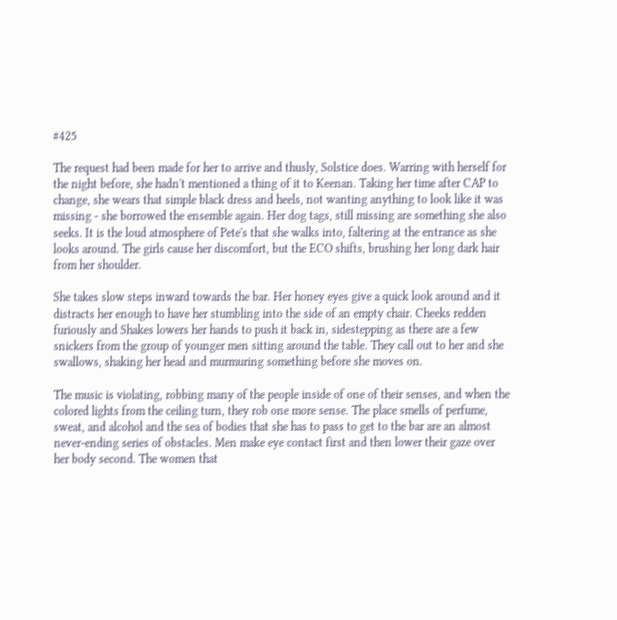#425

The request had been made for her to arrive and thusly, Solstice does. Warring with herself for the night before, she hadn't mentioned a thing of it to Keenan. Taking her time after CAP to change, she wears that simple black dress and heels, not wanting anything to look like it was missing - she borrowed the ensemble again. Her dog tags, still missing are something she also seeks. It is the loud atmosphere of Pete's that she walks into, faltering at the entrance as she looks around. The girls cause her discomfort, but the ECO shifts, brushing her long dark hair from her shoulder.

She takes slow steps inward towards the bar. Her honey eyes give a quick look around and it distracts her enough to have her stumbling into the side of an empty chair. Cheeks redden furiously and Shakes lowers her hands to push it back in, sidestepping as there are a few snickers from the group of younger men sitting around the table. They call out to her and she swallows, shaking her head and murmuring something before she moves on.

The music is violating, robbing many of the people inside of one of their senses, and when the colored lights from the ceiling turn, they rob one more sense. The place smells of perfume, sweat, and alcohol and the sea of bodies that she has to pass to get to the bar are an almost never-ending series of obstacles. Men make eye contact first and then lower their gaze over her body second. The women that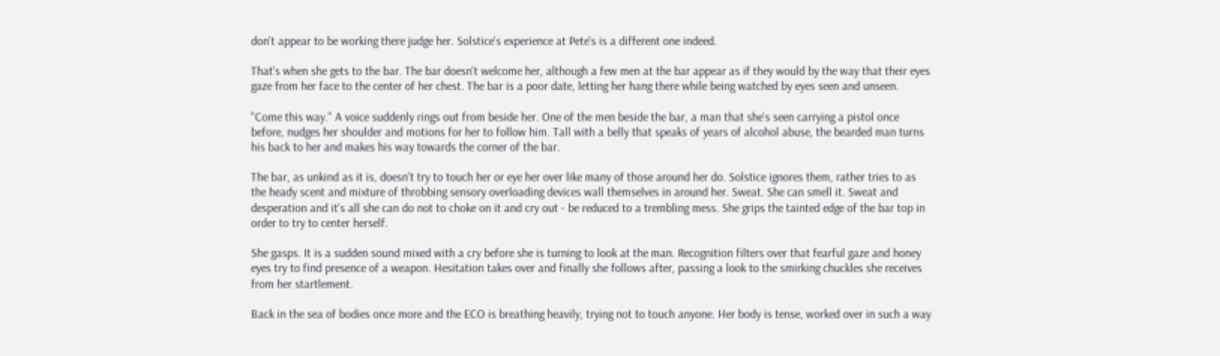don't appear to be working there judge her. Solstice's experience at Pete's is a different one indeed.

That's when she gets to the bar. The bar doesn't welcome her, although a few men at the bar appear as if they would by the way that their eyes gaze from her face to the center of her chest. The bar is a poor date, letting her hang there while being watched by eyes seen and unseen.

"Come this way." A voice suddenly rings out from beside her. One of the men beside the bar, a man that she's seen carrying a pistol once before, nudges her shoulder and motions for her to follow him. Tall with a belly that speaks of years of alcohol abuse, the bearded man turns his back to her and makes his way towards the corner of the bar.

The bar, as unkind as it is, doesn't try to touch her or eye her over like many of those around her do. Solstice ignores them, rather tries to as the heady scent and mixture of throbbing sensory overloading devices wall themselves in around her. Sweat. She can smell it. Sweat and desperation and it's all she can do not to choke on it and cry out - be reduced to a trembling mess. She grips the tainted edge of the bar top in order to try to center herself.

She gasps. It is a sudden sound mixed with a cry before she is turning to look at the man. Recognition filters over that fearful gaze and honey eyes try to find presence of a weapon. Hesitation takes over and finally she follows after, passing a look to the smirking chuckles she receives from her startlement.

Back in the sea of bodies once more and the ECO is breathing heavily, trying not to touch anyone. Her body is tense, worked over in such a way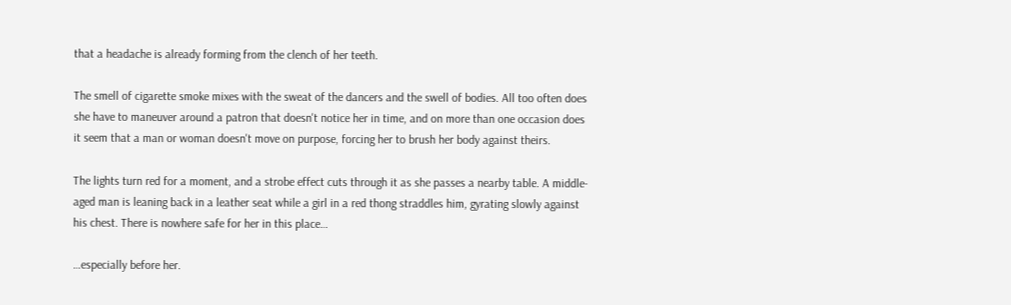that a headache is already forming from the clench of her teeth.

The smell of cigarette smoke mixes with the sweat of the dancers and the swell of bodies. All too often does she have to maneuver around a patron that doesn't notice her in time, and on more than one occasion does it seem that a man or woman doesn't move on purpose, forcing her to brush her body against theirs.

The lights turn red for a moment, and a strobe effect cuts through it as she passes a nearby table. A middle-aged man is leaning back in a leather seat while a girl in a red thong straddles him, gyrating slowly against his chest. There is nowhere safe for her in this place…

…especially before her.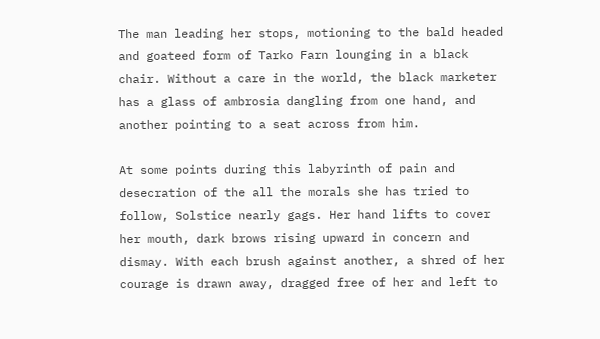The man leading her stops, motioning to the bald headed and goateed form of Tarko Farn lounging in a black chair. Without a care in the world, the black marketer has a glass of ambrosia dangling from one hand, and another pointing to a seat across from him.

At some points during this labyrinth of pain and desecration of the all the morals she has tried to follow, Solstice nearly gags. Her hand lifts to cover her mouth, dark brows rising upward in concern and dismay. With each brush against another, a shred of her courage is drawn away, dragged free of her and left to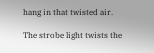hang in that twisted air.

The strobe light twists the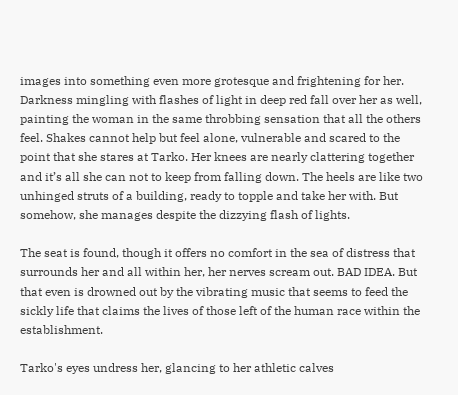images into something even more grotesque and frightening for her. Darkness mingling with flashes of light in deep red fall over her as well, painting the woman in the same throbbing sensation that all the others feel. Shakes cannot help but feel alone, vulnerable and scared to the point that she stares at Tarko. Her knees are nearly clattering together and it’s all she can not to keep from falling down. The heels are like two unhinged struts of a building, ready to topple and take her with. But somehow, she manages despite the dizzying flash of lights.

The seat is found, though it offers no comfort in the sea of distress that surrounds her and all within her, her nerves scream out. BAD IDEA. But that even is drowned out by the vibrating music that seems to feed the sickly life that claims the lives of those left of the human race within the establishment.

Tarko's eyes undress her, glancing to her athletic calves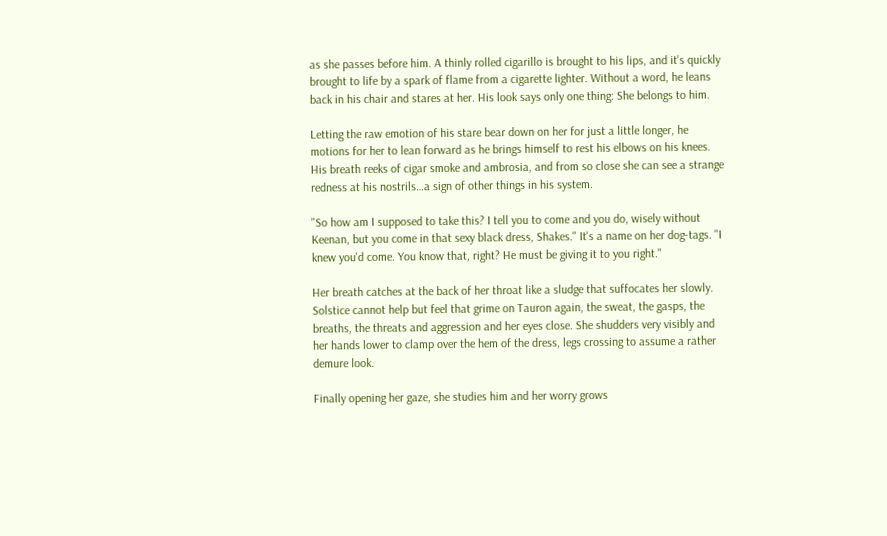as she passes before him. A thinly rolled cigarillo is brought to his lips, and it's quickly brought to life by a spark of flame from a cigarette lighter. Without a word, he leans back in his chair and stares at her. His look says only one thing: She belongs to him.

Letting the raw emotion of his stare bear down on her for just a little longer, he motions for her to lean forward as he brings himself to rest his elbows on his knees. His breath reeks of cigar smoke and ambrosia, and from so close she can see a strange redness at his nostrils…a sign of other things in his system.

"So how am I supposed to take this? I tell you to come and you do, wisely without Keenan, but you come in that sexy black dress, Shakes." It's a name on her dog-tags. "I knew you'd come. You know that, right? He must be giving it to you right."

Her breath catches at the back of her throat like a sludge that suffocates her slowly. Solstice cannot help but feel that grime on Tauron again, the sweat, the gasps, the breaths, the threats and aggression and her eyes close. She shudders very visibly and her hands lower to clamp over the hem of the dress, legs crossing to assume a rather demure look.

Finally opening her gaze, she studies him and her worry grows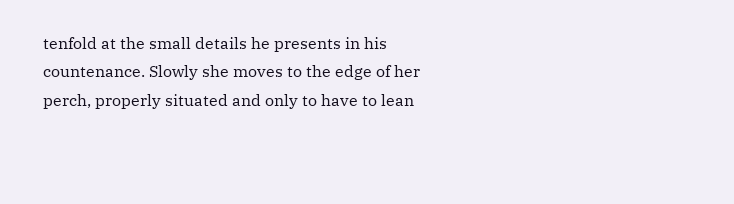tenfold at the small details he presents in his countenance. Slowly she moves to the edge of her perch, properly situated and only to have to lean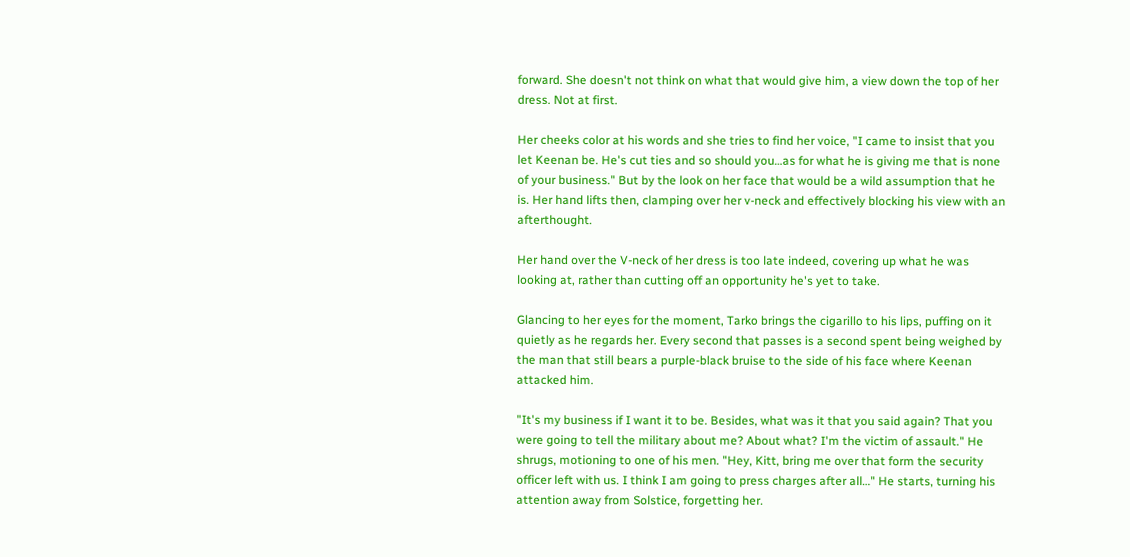forward. She doesn't not think on what that would give him, a view down the top of her dress. Not at first.

Her cheeks color at his words and she tries to find her voice, "I came to insist that you let Keenan be. He's cut ties and so should you…as for what he is giving me that is none of your business." But by the look on her face that would be a wild assumption that he is. Her hand lifts then, clamping over her v-neck and effectively blocking his view with an afterthought.

Her hand over the V-neck of her dress is too late indeed, covering up what he was looking at, rather than cutting off an opportunity he's yet to take.

Glancing to her eyes for the moment, Tarko brings the cigarillo to his lips, puffing on it quietly as he regards her. Every second that passes is a second spent being weighed by the man that still bears a purple-black bruise to the side of his face where Keenan attacked him.

"It's my business if I want it to be. Besides, what was it that you said again? That you were going to tell the military about me? About what? I'm the victim of assault." He shrugs, motioning to one of his men. "Hey, Kitt, bring me over that form the security officer left with us. I think I am going to press charges after all…" He starts, turning his attention away from Solstice, forgetting her.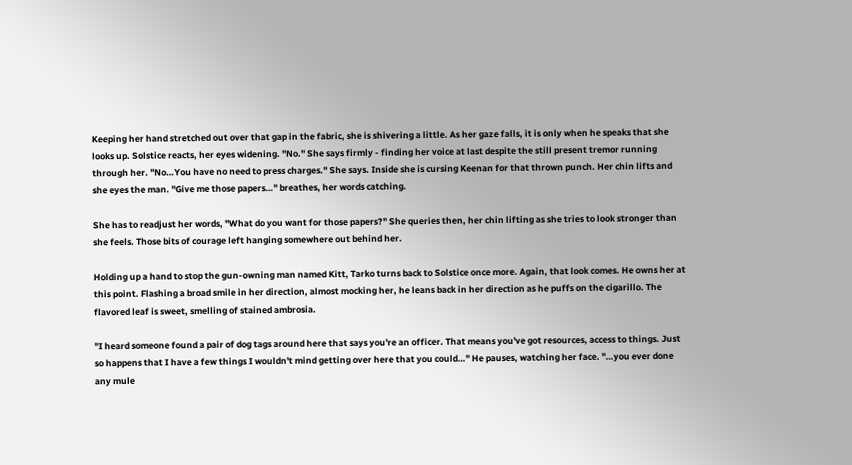Keeping her hand stretched out over that gap in the fabric, she is shivering a little. As her gaze falls, it is only when he speaks that she looks up. Solstice reacts, her eyes widening. "No." She says firmly - finding her voice at last despite the still present tremor running through her. "No…You have no need to press charges." She says. Inside she is cursing Keenan for that thrown punch. Her chin lifts and she eyes the man. "Give me those papers…" breathes, her words catching.

She has to readjust her words, "What do you want for those papers?" She queries then, her chin lifting as she tries to look stronger than she feels. Those bits of courage left hanging somewhere out behind her.

Holding up a hand to stop the gun-owning man named Kitt, Tarko turns back to Solstice once more. Again, that look comes. He owns her at this point. Flashing a broad smile in her direction, almost mocking her, he leans back in her direction as he puffs on the cigarillo. The flavored leaf is sweet, smelling of stained ambrosia.

"I heard someone found a pair of dog tags around here that says you're an officer. That means you've got resources, access to things. Just so happens that I have a few things I wouldn't mind getting over here that you could…" He pauses, watching her face. "…you ever done any mule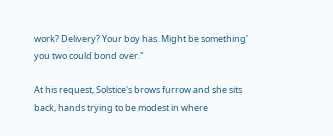work? Delivery? Your boy has. Might be something' you two could bond over."

At his request, Solstice's brows furrow and she sits back, hands trying to be modest in where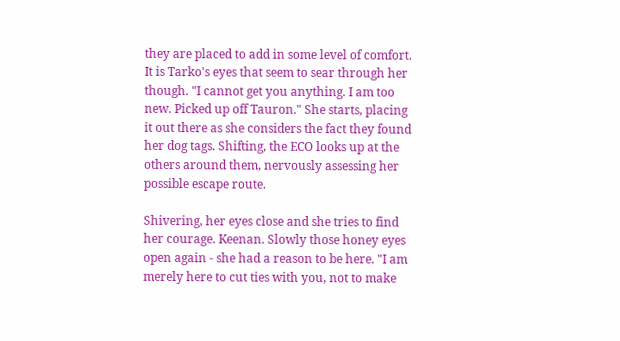they are placed to add in some level of comfort. It is Tarko's eyes that seem to sear through her though. "I cannot get you anything. I am too new. Picked up off Tauron." She starts, placing it out there as she considers the fact they found her dog tags. Shifting, the ECO looks up at the others around them, nervously assessing her possible escape route.

Shivering, her eyes close and she tries to find her courage. Keenan. Slowly those honey eyes open again - she had a reason to be here. "I am merely here to cut ties with you, not to make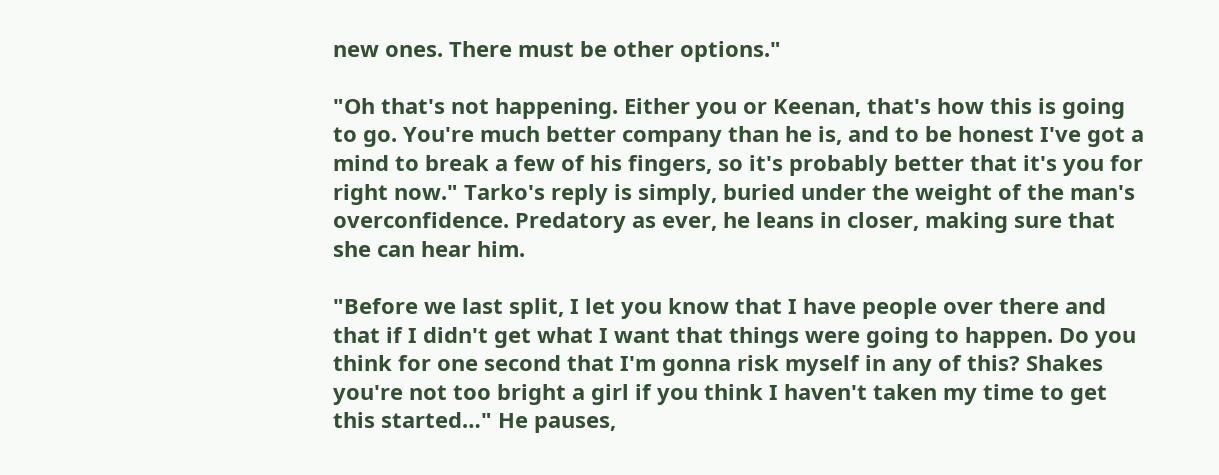new ones. There must be other options."

"Oh that's not happening. Either you or Keenan, that's how this is going to go. You're much better company than he is, and to be honest I've got a mind to break a few of his fingers, so it's probably better that it's you for right now." Tarko's reply is simply, buried under the weight of the man's overconfidence. Predatory as ever, he leans in closer, making sure that she can hear him.

"Before we last split, I let you know that I have people over there and that if I didn't get what I want that things were going to happen. Do you think for one second that I'm gonna risk myself in any of this? Shakes you're not too bright a girl if you think I haven't taken my time to get this started…" He pauses,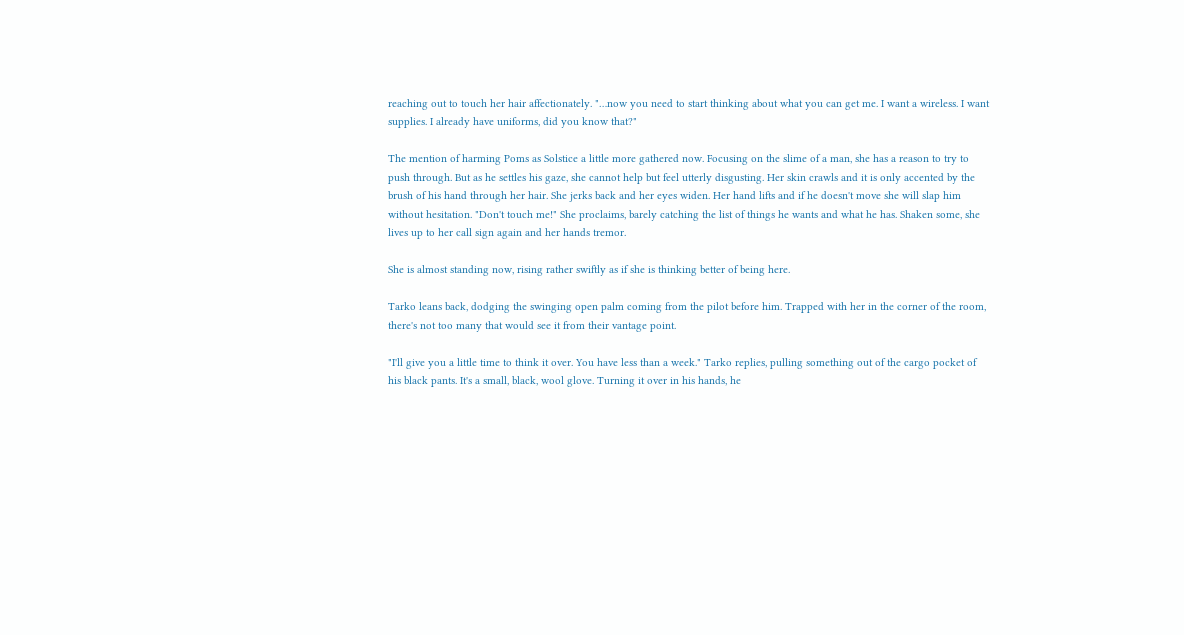reaching out to touch her hair affectionately. "…now you need to start thinking about what you can get me. I want a wireless. I want supplies. I already have uniforms, did you know that?"

The mention of harming Poms as Solstice a little more gathered now. Focusing on the slime of a man, she has a reason to try to push through. But as he settles his gaze, she cannot help but feel utterly disgusting. Her skin crawls and it is only accented by the brush of his hand through her hair. She jerks back and her eyes widen. Her hand lifts and if he doesn't move she will slap him without hesitation. "Don't touch me!" She proclaims, barely catching the list of things he wants and what he has. Shaken some, she lives up to her call sign again and her hands tremor.

She is almost standing now, rising rather swiftly as if she is thinking better of being here.

Tarko leans back, dodging the swinging open palm coming from the pilot before him. Trapped with her in the corner of the room, there's not too many that would see it from their vantage point.

"I'll give you a little time to think it over. You have less than a week." Tarko replies, pulling something out of the cargo pocket of his black pants. It's a small, black, wool glove. Turning it over in his hands, he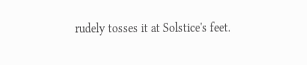rudely tosses it at Solstice's feet.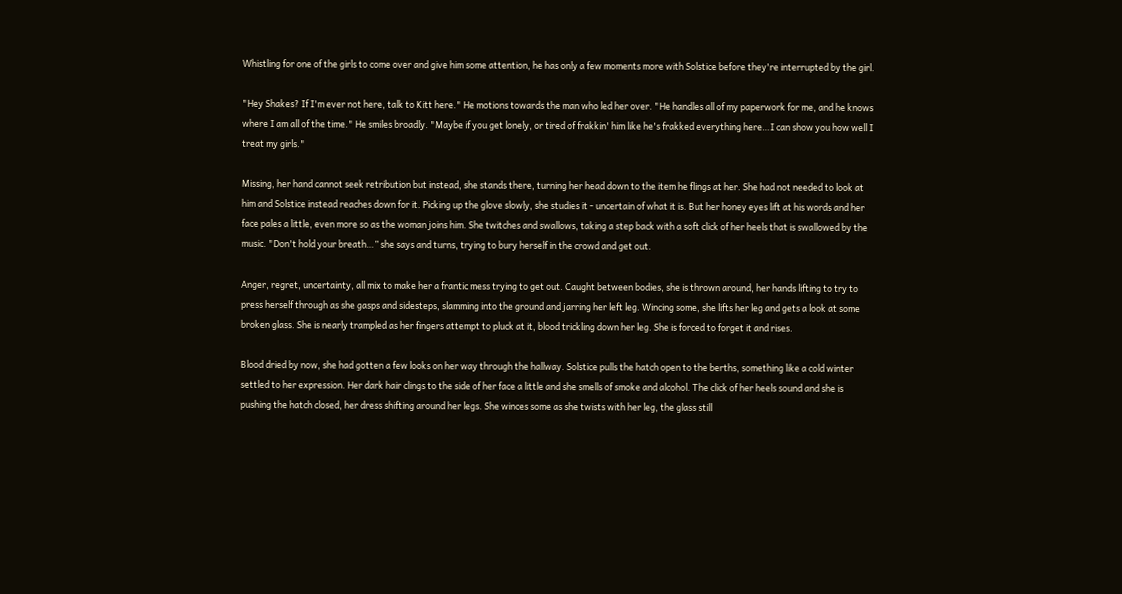Whistling for one of the girls to come over and give him some attention, he has only a few moments more with Solstice before they're interrupted by the girl.

"Hey Shakes? If I'm ever not here, talk to Kitt here." He motions towards the man who led her over. "He handles all of my paperwork for me, and he knows where I am all of the time." He smiles broadly. "Maybe if you get lonely, or tired of frakkin' him like he's frakked everything here…I can show you how well I treat my girls."

Missing, her hand cannot seek retribution but instead, she stands there, turning her head down to the item he flings at her. She had not needed to look at him and Solstice instead reaches down for it. Picking up the glove slowly, she studies it - uncertain of what it is. But her honey eyes lift at his words and her face pales a little, even more so as the woman joins him. She twitches and swallows, taking a step back with a soft click of her heels that is swallowed by the music. "Don't hold your breath…” she says and turns, trying to bury herself in the crowd and get out.

Anger, regret, uncertainty, all mix to make her a frantic mess trying to get out. Caught between bodies, she is thrown around, her hands lifting to try to press herself through as she gasps and sidesteps, slamming into the ground and jarring her left leg. Wincing some, she lifts her leg and gets a look at some broken glass. She is nearly trampled as her fingers attempt to pluck at it, blood trickling down her leg. She is forced to forget it and rises.

Blood dried by now, she had gotten a few looks on her way through the hallway. Solstice pulls the hatch open to the berths, something like a cold winter settled to her expression. Her dark hair clings to the side of her face a little and she smells of smoke and alcohol. The click of her heels sound and she is pushing the hatch closed, her dress shifting around her legs. She winces some as she twists with her leg, the glass still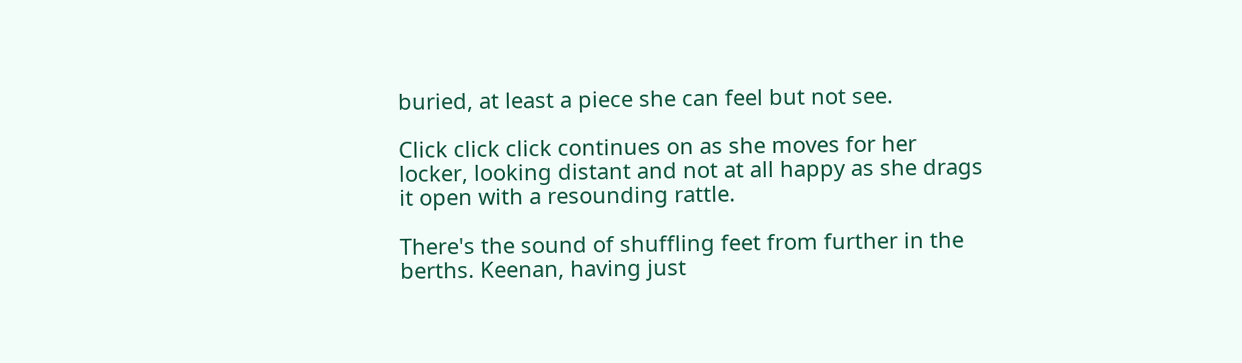buried, at least a piece she can feel but not see.

Click click click continues on as she moves for her locker, looking distant and not at all happy as she drags it open with a resounding rattle.

There's the sound of shuffling feet from further in the berths. Keenan, having just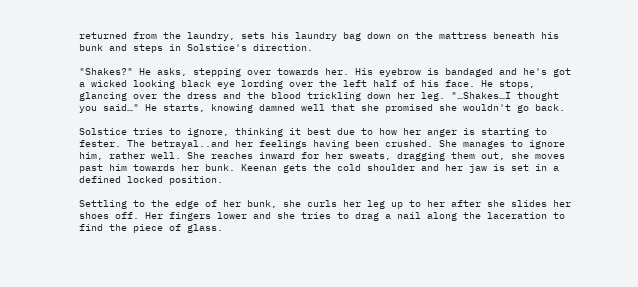returned from the laundry, sets his laundry bag down on the mattress beneath his bunk and steps in Solstice's direction.

"Shakes?" He asks, stepping over towards her. His eyebrow is bandaged and he's got a wicked looking black eye lording over the left half of his face. He stops, glancing over the dress and the blood trickling down her leg. "…Shakes…I thought you said…" He starts, knowing damned well that she promised she wouldn't go back.

Solstice tries to ignore, thinking it best due to how her anger is starting to fester. The betrayal..and her feelings having been crushed. She manages to ignore him, rather well. She reaches inward for her sweats, dragging them out, she moves past him towards her bunk. Keenan gets the cold shoulder and her jaw is set in a defined locked position.

Settling to the edge of her bunk, she curls her leg up to her after she slides her shoes off. Her fingers lower and she tries to drag a nail along the laceration to find the piece of glass.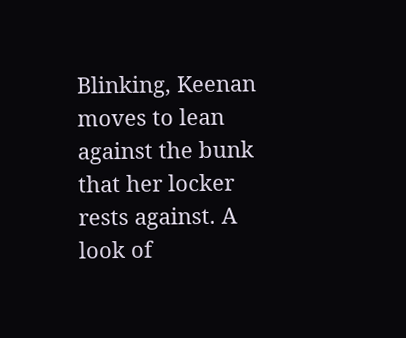Blinking, Keenan moves to lean against the bunk that her locker rests against. A look of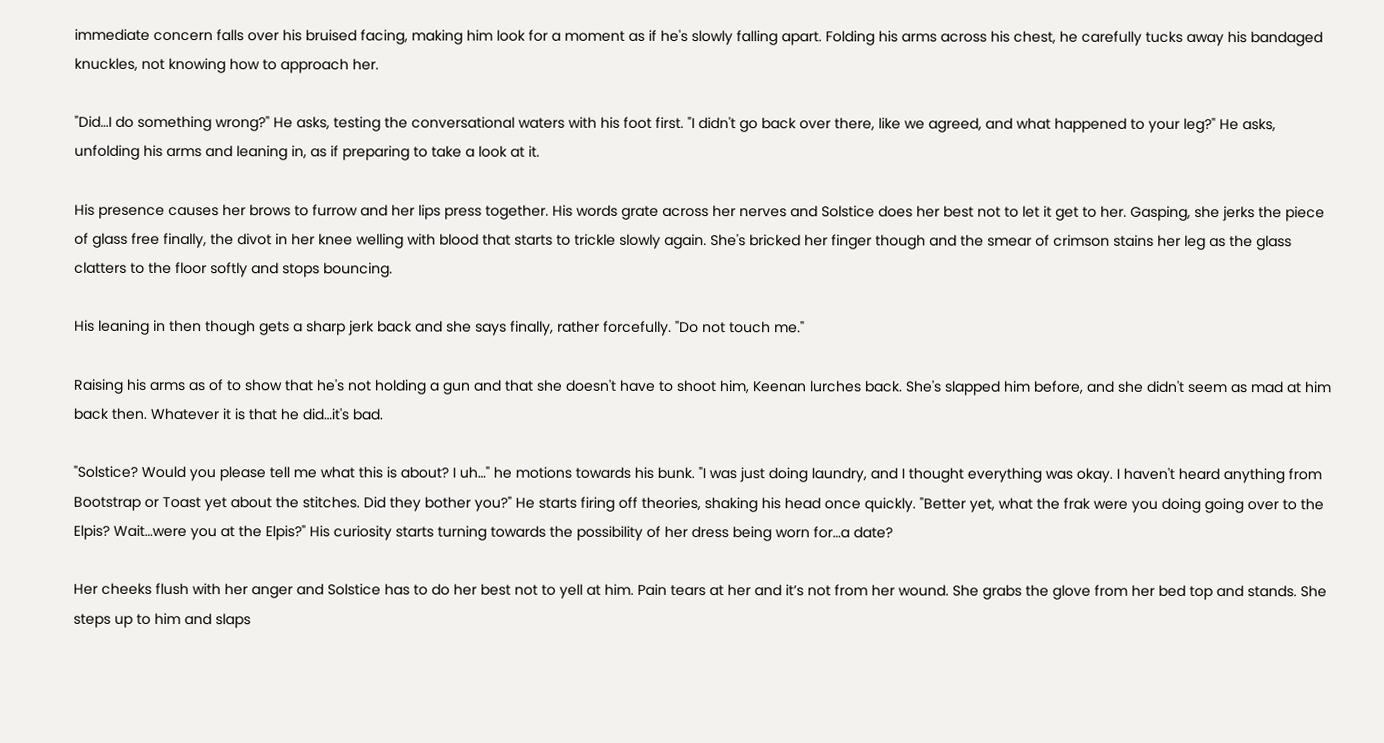immediate concern falls over his bruised facing, making him look for a moment as if he's slowly falling apart. Folding his arms across his chest, he carefully tucks away his bandaged knuckles, not knowing how to approach her.

"Did…I do something wrong?" He asks, testing the conversational waters with his foot first. "I didn't go back over there, like we agreed, and what happened to your leg?" He asks, unfolding his arms and leaning in, as if preparing to take a look at it.

His presence causes her brows to furrow and her lips press together. His words grate across her nerves and Solstice does her best not to let it get to her. Gasping, she jerks the piece of glass free finally, the divot in her knee welling with blood that starts to trickle slowly again. She's bricked her finger though and the smear of crimson stains her leg as the glass clatters to the floor softly and stops bouncing.

His leaning in then though gets a sharp jerk back and she says finally, rather forcefully. "Do not touch me."

Raising his arms as of to show that he's not holding a gun and that she doesn't have to shoot him, Keenan lurches back. She's slapped him before, and she didn't seem as mad at him back then. Whatever it is that he did…it's bad.

"Solstice? Would you please tell me what this is about? I uh…" he motions towards his bunk. "I was just doing laundry, and I thought everything was okay. I haven't heard anything from Bootstrap or Toast yet about the stitches. Did they bother you?" He starts firing off theories, shaking his head once quickly. "Better yet, what the frak were you doing going over to the Elpis? Wait…were you at the Elpis?" His curiosity starts turning towards the possibility of her dress being worn for…a date?

Her cheeks flush with her anger and Solstice has to do her best not to yell at him. Pain tears at her and it’s not from her wound. She grabs the glove from her bed top and stands. She steps up to him and slaps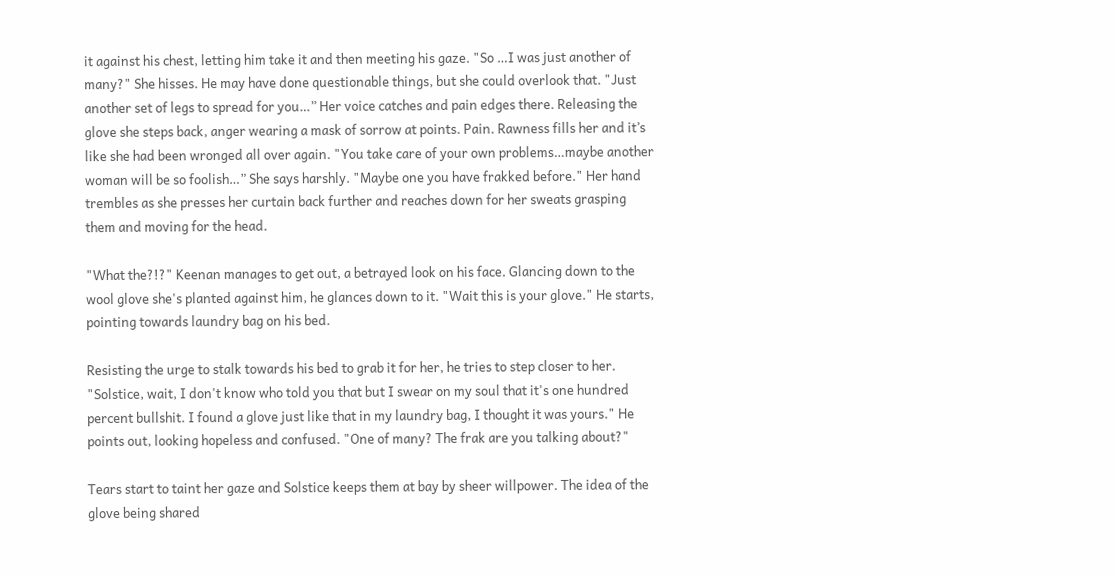it against his chest, letting him take it and then meeting his gaze. "So …I was just another of many?" She hisses. He may have done questionable things, but she could overlook that. "Just another set of legs to spread for you…” Her voice catches and pain edges there. Releasing the glove she steps back, anger wearing a mask of sorrow at points. Pain. Rawness fills her and it’s like she had been wronged all over again. "You take care of your own problems…maybe another woman will be so foolish…” She says harshly. "Maybe one you have frakked before." Her hand trembles as she presses her curtain back further and reaches down for her sweats grasping them and moving for the head.

"What the?!?" Keenan manages to get out, a betrayed look on his face. Glancing down to the wool glove she's planted against him, he glances down to it. "Wait this is your glove." He starts, pointing towards laundry bag on his bed.

Resisting the urge to stalk towards his bed to grab it for her, he tries to step closer to her. "Solstice, wait, I don't know who told you that but I swear on my soul that it's one hundred percent bullshit. I found a glove just like that in my laundry bag, I thought it was yours." He points out, looking hopeless and confused. "One of many? The frak are you talking about?"

Tears start to taint her gaze and Solstice keeps them at bay by sheer willpower. The idea of the glove being shared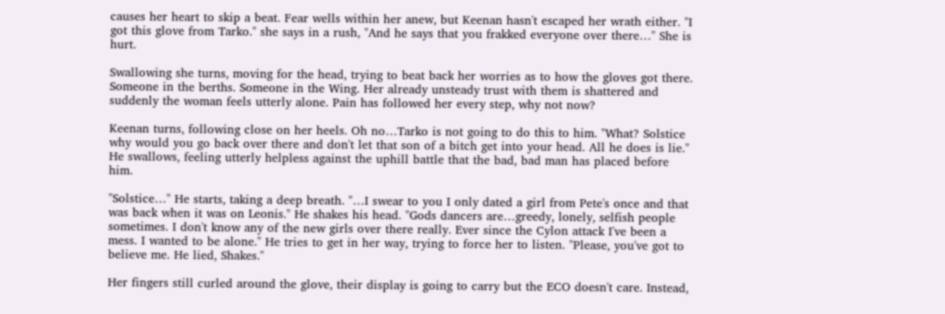causes her heart to skip a beat. Fear wells within her anew, but Keenan hasn't escaped her wrath either. "I got this glove from Tarko." she says in a rush, "And he says that you frakked everyone over there…" She is hurt.

Swallowing she turns, moving for the head, trying to beat back her worries as to how the gloves got there. Someone in the berths. Someone in the Wing. Her already unsteady trust with them is shattered and suddenly the woman feels utterly alone. Pain has followed her every step, why not now?

Keenan turns, following close on her heels. Oh no…Tarko is not going to do this to him. "What? Solstice why would you go back over there and don't let that son of a bitch get into your head. All he does is lie." He swallows, feeling utterly helpless against the uphill battle that the bad, bad man has placed before him.

"Solstice…" He starts, taking a deep breath. "…I swear to you I only dated a girl from Pete's once and that was back when it was on Leonis." He shakes his head. "Gods dancers are…greedy, lonely, selfish people sometimes. I don't know any of the new girls over there really. Ever since the Cylon attack I've been a mess. I wanted to be alone." He tries to get in her way, trying to force her to listen. "Please, you've got to believe me. He lied, Shakes."

Her fingers still curled around the glove, their display is going to carry but the ECO doesn't care. Instead,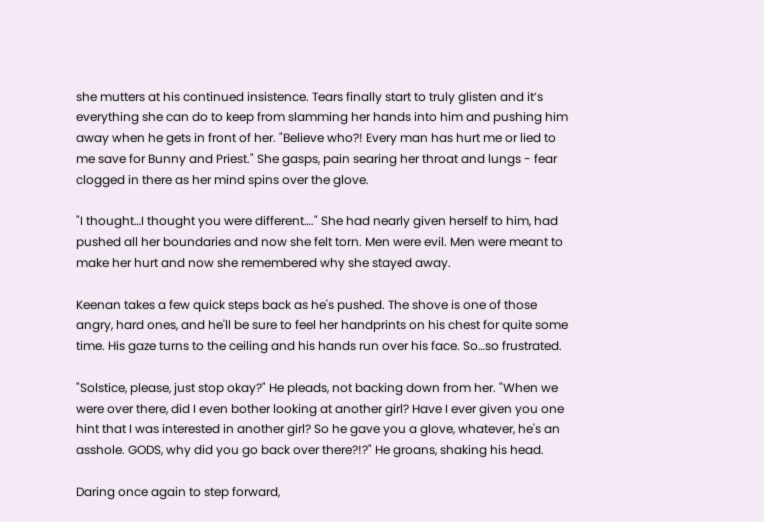she mutters at his continued insistence. Tears finally start to truly glisten and it’s everything she can do to keep from slamming her hands into him and pushing him away when he gets in front of her. "Believe who?! Every man has hurt me or lied to me save for Bunny and Priest." She gasps, pain searing her throat and lungs - fear clogged in there as her mind spins over the glove.

"I thought…I thought you were different…." She had nearly given herself to him, had pushed all her boundaries and now she felt torn. Men were evil. Men were meant to make her hurt and now she remembered why she stayed away.

Keenan takes a few quick steps back as he's pushed. The shove is one of those angry, hard ones, and he'll be sure to feel her handprints on his chest for quite some time. His gaze turns to the ceiling and his hands run over his face. So…so frustrated.

"Solstice, please, just stop okay?" He pleads, not backing down from her. "When we were over there, did I even bother looking at another girl? Have I ever given you one hint that I was interested in another girl? So he gave you a glove, whatever, he's an asshole. GODS, why did you go back over there?!?" He groans, shaking his head.

Daring once again to step forward,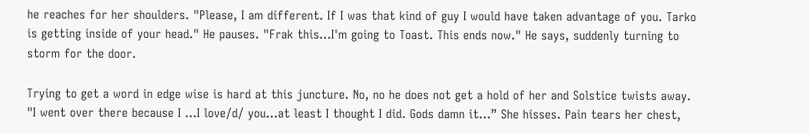he reaches for her shoulders. "Please, I am different. If I was that kind of guy I would have taken advantage of you. Tarko is getting inside of your head." He pauses. "Frak this…I'm going to Toast. This ends now." He says, suddenly turning to storm for the door.

Trying to get a word in edge wise is hard at this juncture. No, no he does not get a hold of her and Solstice twists away. "I went over there because I …I love/d/ you…at least I thought I did. Gods damn it…” She hisses. Pain tears her chest,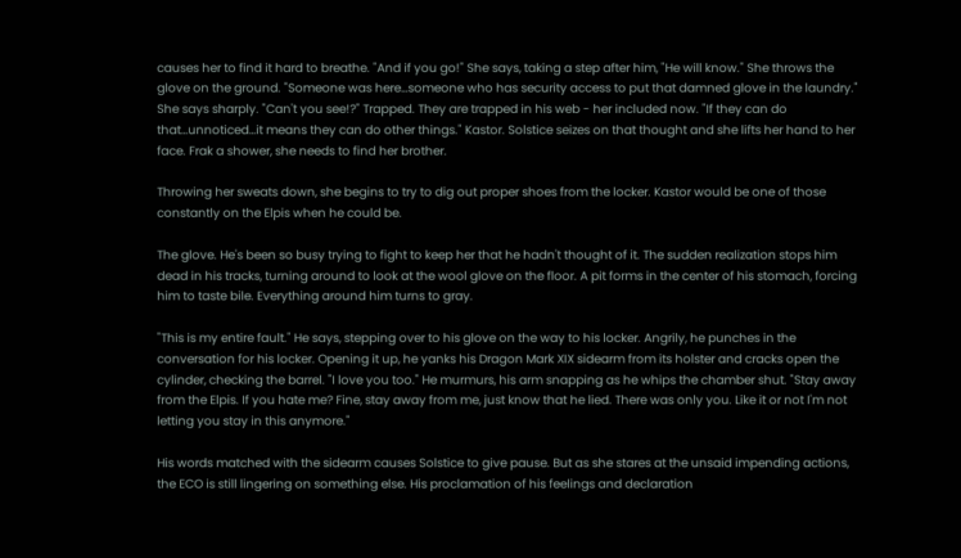causes her to find it hard to breathe. "And if you go!" She says, taking a step after him, "He will know." She throws the glove on the ground. "Someone was here…someone who has security access to put that damned glove in the laundry." She says sharply. "Can't you see!?" Trapped. They are trapped in his web - her included now. "If they can do that…unnoticed…it means they can do other things." Kastor. Solstice seizes on that thought and she lifts her hand to her face. Frak a shower, she needs to find her brother.

Throwing her sweats down, she begins to try to dig out proper shoes from the locker. Kastor would be one of those constantly on the Elpis when he could be.

The glove. He's been so busy trying to fight to keep her that he hadn't thought of it. The sudden realization stops him dead in his tracks, turning around to look at the wool glove on the floor. A pit forms in the center of his stomach, forcing him to taste bile. Everything around him turns to gray.

"This is my entire fault." He says, stepping over to his glove on the way to his locker. Angrily, he punches in the conversation for his locker. Opening it up, he yanks his Dragon Mark XIX sidearm from its holster and cracks open the cylinder, checking the barrel. "I love you too." He murmurs, his arm snapping as he whips the chamber shut. "Stay away from the Elpis. If you hate me? Fine, stay away from me, just know that he lied. There was only you. Like it or not I'm not letting you stay in this anymore."

His words matched with the sidearm causes Solstice to give pause. But as she stares at the unsaid impending actions, the ECO is still lingering on something else. His proclamation of his feelings and declaration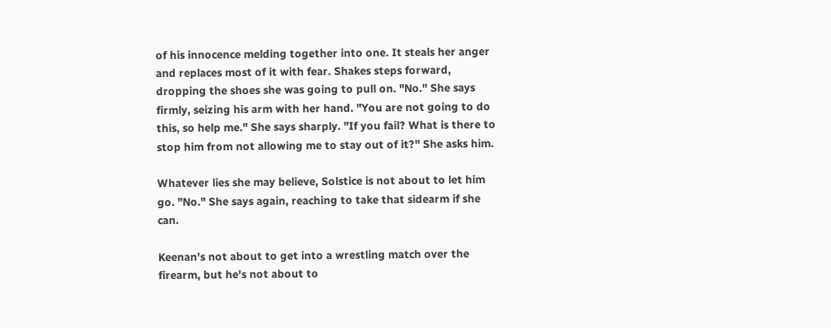of his innocence melding together into one. It steals her anger and replaces most of it with fear. Shakes steps forward, dropping the shoes she was going to pull on. "No." She says firmly, seizing his arm with her hand. "You are not going to do this, so help me." She says sharply. "If you fail? What is there to stop him from not allowing me to stay out of it?" She asks him.

Whatever lies she may believe, Solstice is not about to let him go. "No." She says again, reaching to take that sidearm if she can.

Keenan's not about to get into a wrestling match over the firearm, but he's not about to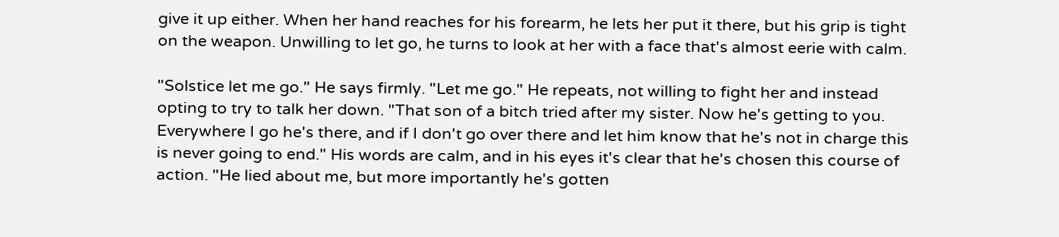give it up either. When her hand reaches for his forearm, he lets her put it there, but his grip is tight on the weapon. Unwilling to let go, he turns to look at her with a face that's almost eerie with calm.

"Solstice let me go." He says firmly. "Let me go." He repeats, not willing to fight her and instead opting to try to talk her down. "That son of a bitch tried after my sister. Now he's getting to you. Everywhere I go he's there, and if I don't go over there and let him know that he's not in charge this is never going to end." His words are calm, and in his eyes it's clear that he's chosen this course of action. "He lied about me, but more importantly he's gotten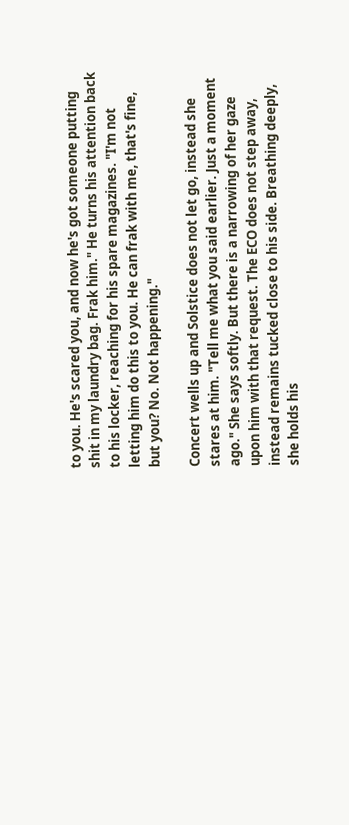to you. He's scared you, and now he's got someone putting shit in my laundry bag. Frak him." He turns his attention back to his locker, reaching for his spare magazines. "I'm not letting him do this to you. He can frak with me, that's fine, but you? No. Not happening."

Concert wells up and Solstice does not let go, instead she stares at him. "Tell me what you said earlier. Just a moment ago." She says softly. But there is a narrowing of her gaze upon him with that request. The ECO does not step away, instead remains tucked close to his side. Breathing deeply, she holds his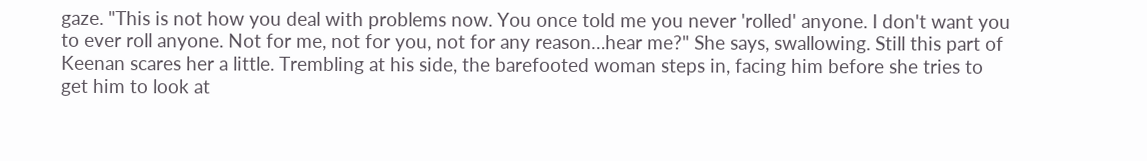gaze. "This is not how you deal with problems now. You once told me you never 'rolled' anyone. I don't want you to ever roll anyone. Not for me, not for you, not for any reason…hear me?" She says, swallowing. Still this part of Keenan scares her a little. Trembling at his side, the barefooted woman steps in, facing him before she tries to get him to look at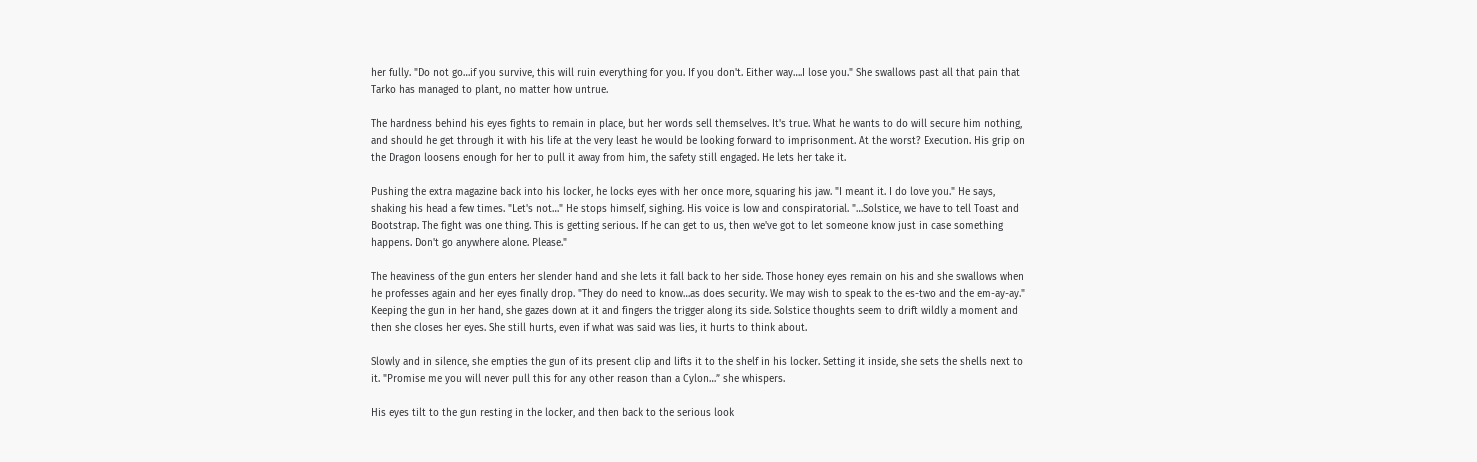her fully. "Do not go…if you survive, this will ruin everything for you. If you don't. Either way….I lose you." She swallows past all that pain that Tarko has managed to plant, no matter how untrue.

The hardness behind his eyes fights to remain in place, but her words sell themselves. It's true. What he wants to do will secure him nothing, and should he get through it with his life at the very least he would be looking forward to imprisonment. At the worst? Execution. His grip on the Dragon loosens enough for her to pull it away from him, the safety still engaged. He lets her take it.

Pushing the extra magazine back into his locker, he locks eyes with her once more, squaring his jaw. "I meant it. I do love you." He says, shaking his head a few times. "Let's not…" He stops himself, sighing. His voice is low and conspiratorial. "…Solstice, we have to tell Toast and Bootstrap. The fight was one thing. This is getting serious. If he can get to us, then we've got to let someone know just in case something happens. Don't go anywhere alone. Please."

The heaviness of the gun enters her slender hand and she lets it fall back to her side. Those honey eyes remain on his and she swallows when he professes again and her eyes finally drop. "They do need to know…as does security. We may wish to speak to the es-two and the em-ay-ay." Keeping the gun in her hand, she gazes down at it and fingers the trigger along its side. Solstice thoughts seem to drift wildly a moment and then she closes her eyes. She still hurts, even if what was said was lies, it hurts to think about.

Slowly and in silence, she empties the gun of its present clip and lifts it to the shelf in his locker. Setting it inside, she sets the shells next to it. "Promise me you will never pull this for any other reason than a Cylon…” she whispers.

His eyes tilt to the gun resting in the locker, and then back to the serious look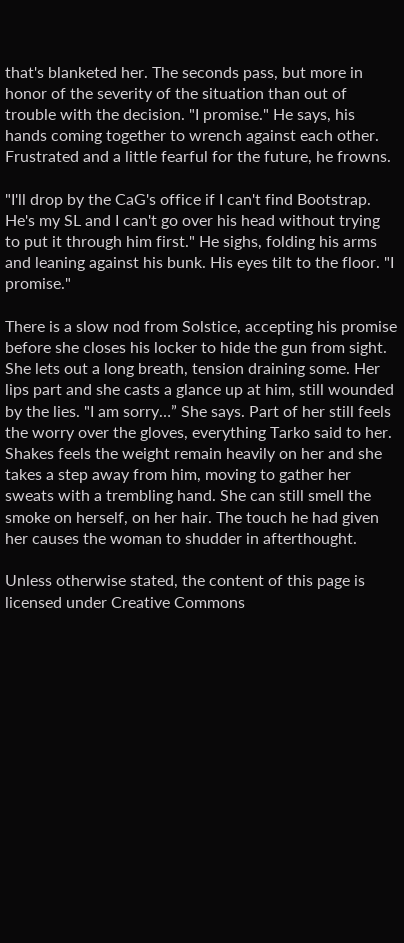that's blanketed her. The seconds pass, but more in honor of the severity of the situation than out of trouble with the decision. "I promise." He says, his hands coming together to wrench against each other. Frustrated and a little fearful for the future, he frowns.

"I'll drop by the CaG's office if I can't find Bootstrap. He's my SL and I can't go over his head without trying to put it through him first." He sighs, folding his arms and leaning against his bunk. His eyes tilt to the floor. "I promise."

There is a slow nod from Solstice, accepting his promise before she closes his locker to hide the gun from sight. She lets out a long breath, tension draining some. Her lips part and she casts a glance up at him, still wounded by the lies. "I am sorry…” She says. Part of her still feels the worry over the gloves, everything Tarko said to her. Shakes feels the weight remain heavily on her and she takes a step away from him, moving to gather her sweats with a trembling hand. She can still smell the smoke on herself, on her hair. The touch he had given her causes the woman to shudder in afterthought.

Unless otherwise stated, the content of this page is licensed under Creative Commons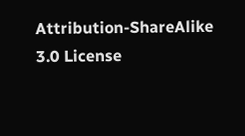Attribution-ShareAlike 3.0 License